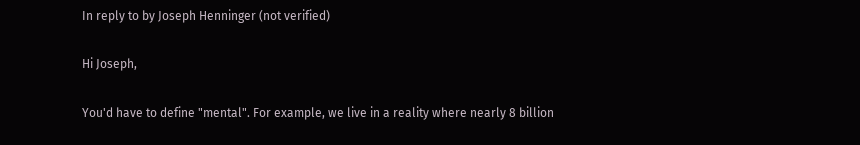In reply to by Joseph Henninger (not verified)

Hi Joseph,

You'd have to define "mental". For example, we live in a reality where nearly 8 billion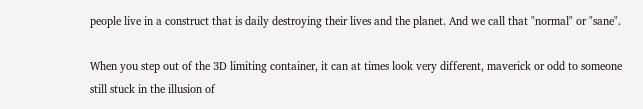people live in a construct that is daily destroying their lives and the planet. And we call that "normal" or "sane".

When you step out of the 3D limiting container, it can at times look very different, maverick or odd to someone still stuck in the illusion of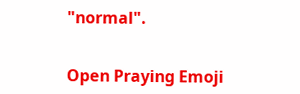"normal".


Open Praying Emoji